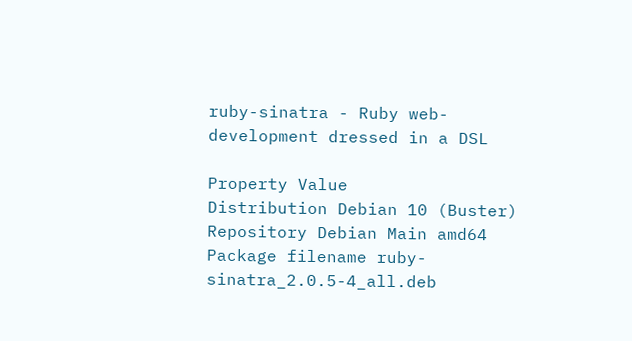ruby-sinatra - Ruby web-development dressed in a DSL

Property Value
Distribution Debian 10 (Buster)
Repository Debian Main amd64
Package filename ruby-sinatra_2.0.5-4_all.deb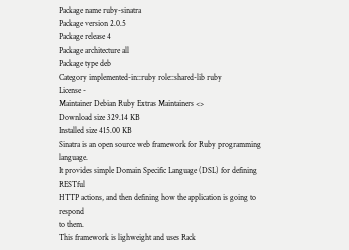Package name ruby-sinatra
Package version 2.0.5
Package release 4
Package architecture all
Package type deb
Category implemented-in::ruby role::shared-lib ruby
License -
Maintainer Debian Ruby Extras Maintainers <>
Download size 329.14 KB
Installed size 415.00 KB
Sinatra is an open source web framework for Ruby programming language.
It provides simple Domain Specific Language (DSL) for defining RESTful
HTTP actions, and then defining how the application is going to respond
to them.
This framework is lighweight and uses Rack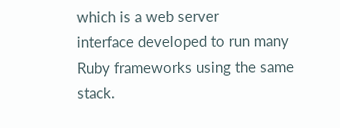which is a web server
interface developed to run many Ruby frameworks using the same stack.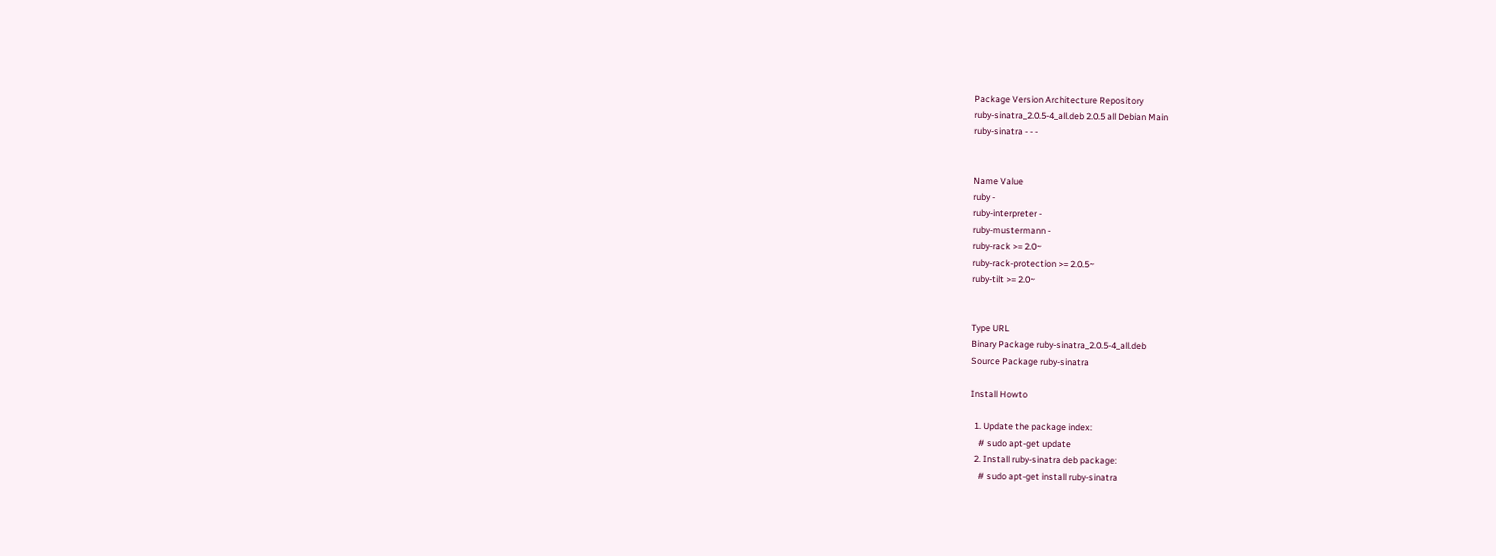Package Version Architecture Repository
ruby-sinatra_2.0.5-4_all.deb 2.0.5 all Debian Main
ruby-sinatra - - -


Name Value
ruby -
ruby-interpreter -
ruby-mustermann -
ruby-rack >= 2.0~
ruby-rack-protection >= 2.0.5~
ruby-tilt >= 2.0~


Type URL
Binary Package ruby-sinatra_2.0.5-4_all.deb
Source Package ruby-sinatra

Install Howto

  1. Update the package index:
    # sudo apt-get update
  2. Install ruby-sinatra deb package:
    # sudo apt-get install ruby-sinatra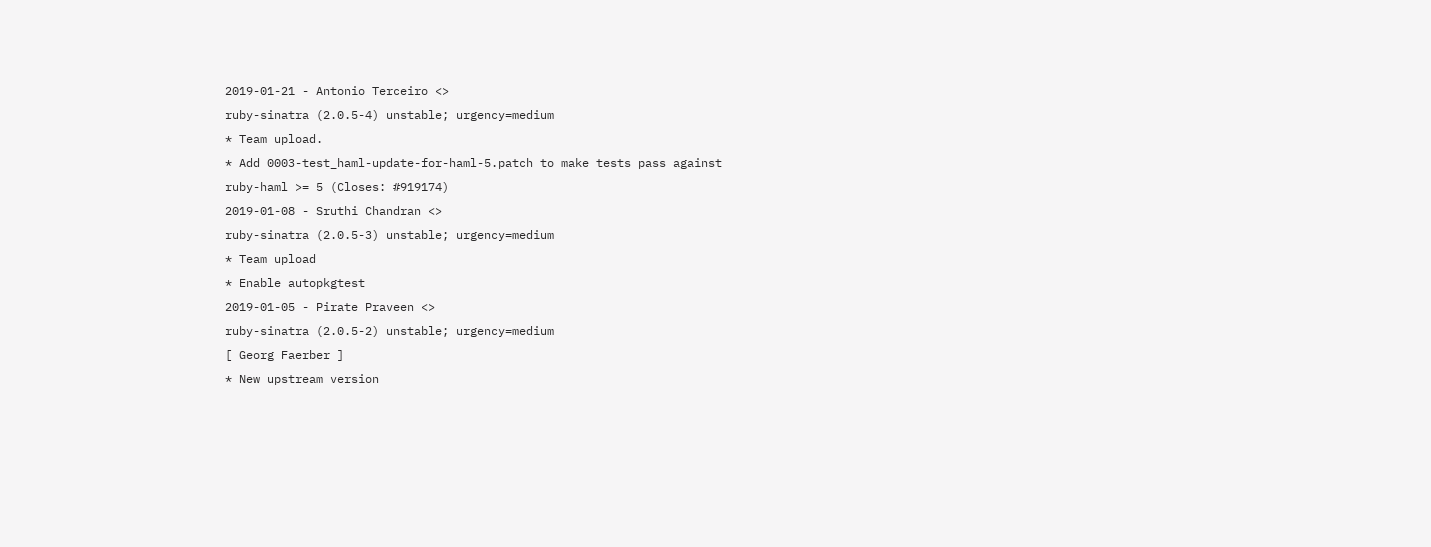2019-01-21 - Antonio Terceiro <>
ruby-sinatra (2.0.5-4) unstable; urgency=medium
* Team upload.
* Add 0003-test_haml-update-for-haml-5.patch to make tests pass against
ruby-haml >= 5 (Closes: #919174)
2019-01-08 - Sruthi Chandran <>
ruby-sinatra (2.0.5-3) unstable; urgency=medium
* Team upload
* Enable autopkgtest
2019-01-05 - Pirate Praveen <>
ruby-sinatra (2.0.5-2) unstable; urgency=medium
[ Georg Faerber ]
* New upstream version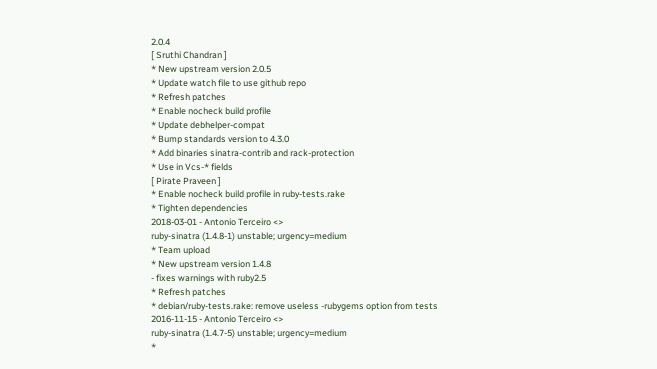2.0.4
[ Sruthi Chandran ]
* New upstream version 2.0.5
* Update watch file to use github repo
* Refresh patches
* Enable nocheck build profile
* Update debhelper-compat
* Bump standards version to 4.3.0
* Add binaries sinatra-contrib and rack-protection
* Use in Vcs-* fields
[ Pirate Praveen ]
* Enable nocheck build profile in ruby-tests.rake
* Tighten dependencies
2018-03-01 - Antonio Terceiro <>
ruby-sinatra (1.4.8-1) unstable; urgency=medium
* Team upload
* New upstream version 1.4.8
- fixes warnings with ruby2.5
* Refresh patches
* debian/ruby-tests.rake: remove useless -rubygems option from tests
2016-11-15 - Antonio Terceiro <>
ruby-sinatra (1.4.7-5) unstable; urgency=medium
*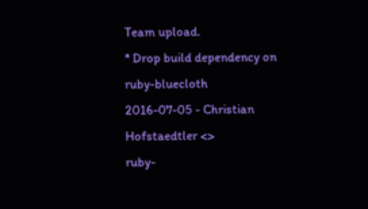Team upload.
* Drop build dependency on ruby-bluecloth
2016-07-05 - Christian Hofstaedtler <>
ruby-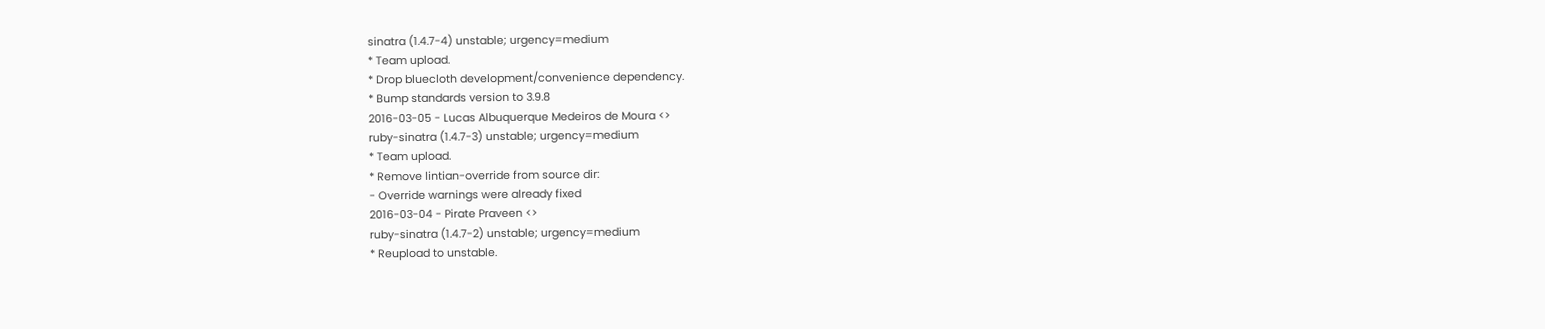sinatra (1.4.7-4) unstable; urgency=medium
* Team upload.
* Drop bluecloth development/convenience dependency.
* Bump standards version to 3.9.8
2016-03-05 - Lucas Albuquerque Medeiros de Moura <>
ruby-sinatra (1.4.7-3) unstable; urgency=medium
* Team upload.
* Remove lintian-override from source dir:
- Override warnings were already fixed
2016-03-04 - Pirate Praveen <>
ruby-sinatra (1.4.7-2) unstable; urgency=medium
* Reupload to unstable.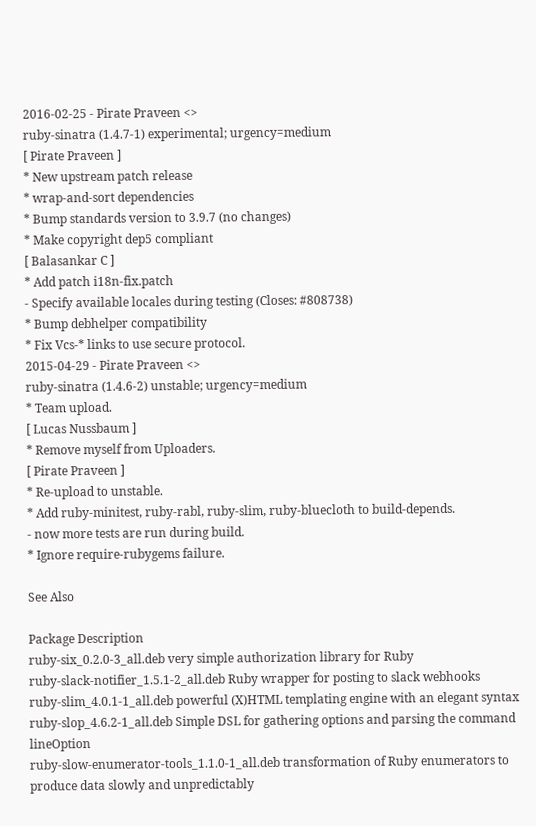2016-02-25 - Pirate Praveen <>
ruby-sinatra (1.4.7-1) experimental; urgency=medium
[ Pirate Praveen ]
* New upstream patch release
* wrap-and-sort dependencies
* Bump standards version to 3.9.7 (no changes)
* Make copyright dep5 compliant
[ Balasankar C ]
* Add patch i18n-fix.patch
- Specify available locales during testing (Closes: #808738)
* Bump debhelper compatibility
* Fix Vcs-* links to use secure protocol.
2015-04-29 - Pirate Praveen <>
ruby-sinatra (1.4.6-2) unstable; urgency=medium
* Team upload.
[ Lucas Nussbaum ]
* Remove myself from Uploaders.
[ Pirate Praveen ]
* Re-upload to unstable.
* Add ruby-minitest, ruby-rabl, ruby-slim, ruby-bluecloth to build-depends.
- now more tests are run during build.
* Ignore require-rubygems failure.

See Also

Package Description
ruby-six_0.2.0-3_all.deb very simple authorization library for Ruby
ruby-slack-notifier_1.5.1-2_all.deb Ruby wrapper for posting to slack webhooks
ruby-slim_4.0.1-1_all.deb powerful (X)HTML templating engine with an elegant syntax
ruby-slop_4.6.2-1_all.deb Simple DSL for gathering options and parsing the command lineOption
ruby-slow-enumerator-tools_1.1.0-1_all.deb transformation of Ruby enumerators to produce data slowly and unpredictably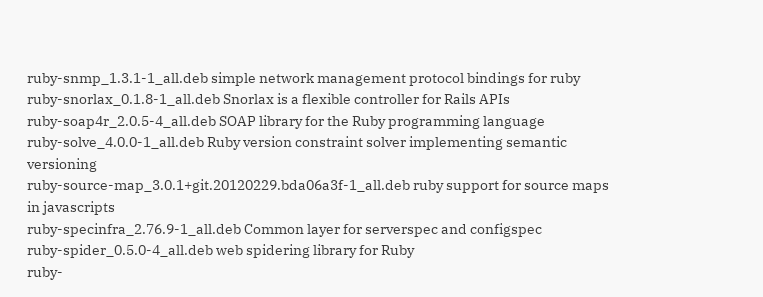ruby-snmp_1.3.1-1_all.deb simple network management protocol bindings for ruby
ruby-snorlax_0.1.8-1_all.deb Snorlax is a flexible controller for Rails APIs
ruby-soap4r_2.0.5-4_all.deb SOAP library for the Ruby programming language
ruby-solve_4.0.0-1_all.deb Ruby version constraint solver implementing semantic versioning
ruby-source-map_3.0.1+git.20120229.bda06a3f-1_all.deb ruby support for source maps in javascripts
ruby-specinfra_2.76.9-1_all.deb Common layer for serverspec and configspec
ruby-spider_0.5.0-4_all.deb web spidering library for Ruby
ruby-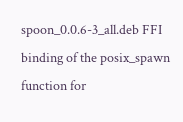spoon_0.0.6-3_all.deb FFI binding of the posix_spawn function for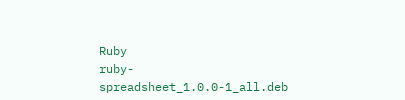Ruby
ruby-spreadsheet_1.0.0-1_all.deb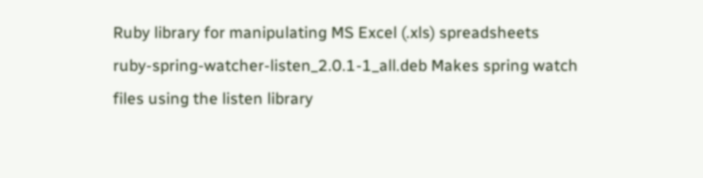Ruby library for manipulating MS Excel (.xls) spreadsheets
ruby-spring-watcher-listen_2.0.1-1_all.deb Makes spring watch files using the listen library